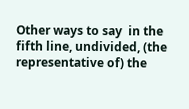Other ways to say  in the fifth line, undivided, (the representative of) the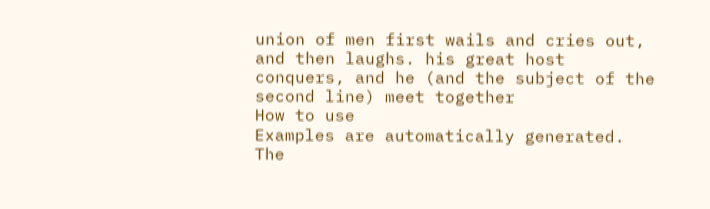union of men first wails and cries out, and then laughs. his great host conquers, and he (and the subject of the second line) meet together
How to use
Examples are automatically generated. The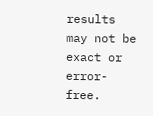results may not be exact or error-free.